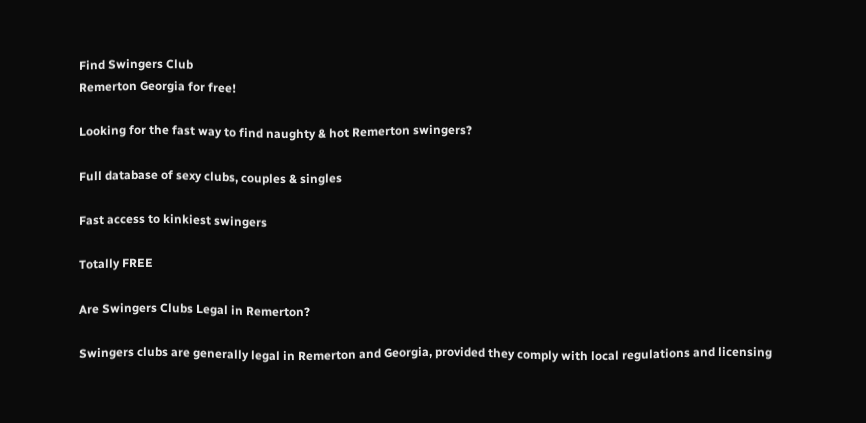Find Swingers Club
Remerton Georgia for free!

Looking for the fast way to find naughty & hot Remerton swingers?

Full database of sexy clubs, couples & singles

Fast access to kinkiest swingers

Totally FREE

Are Swingers Clubs Legal in Remerton?

Swingers clubs are generally legal in Remerton and Georgia, provided they comply with local regulations and licensing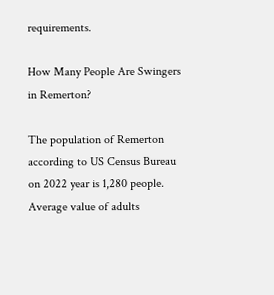requirements.

How Many People Are Swingers in Remerton?

The population of Remerton according to US Census Bureau on 2022 year is 1,280 people. Average value of adults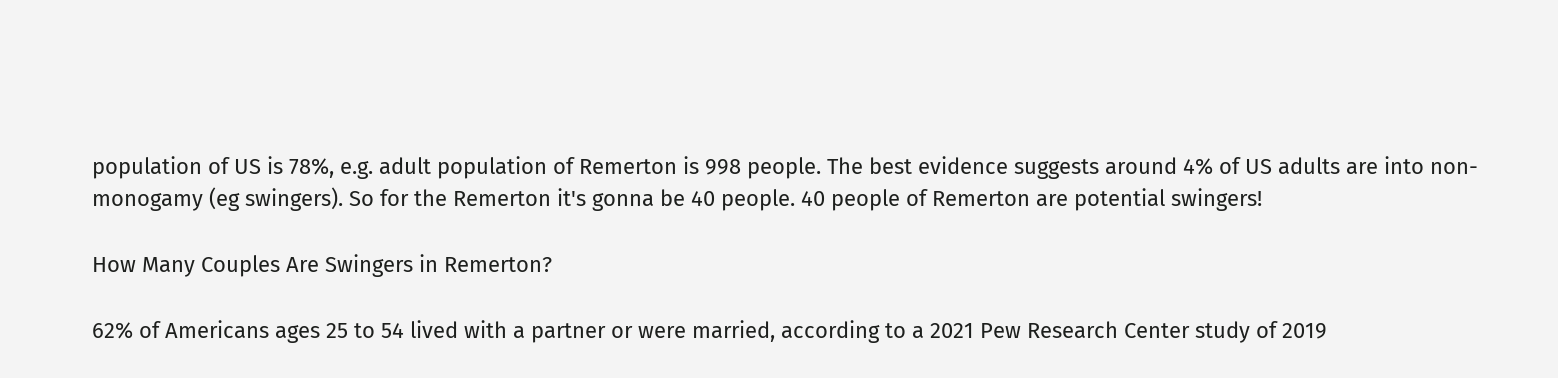population of US is 78%, e.g. adult population of Remerton is 998 people. The best evidence suggests around 4% of US adults are into non-monogamy (eg swingers). So for the Remerton it's gonna be 40 people. 40 people of Remerton are potential swingers!

How Many Couples Are Swingers in Remerton?

62% of Americans ages 25 to 54 lived with a partner or were married, according to a 2021 Pew Research Center study of 2019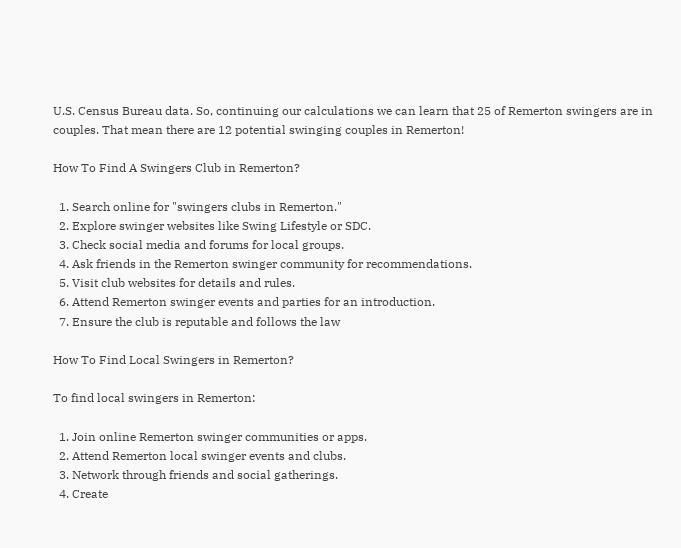U.S. Census Bureau data. So, continuing our calculations we can learn that 25 of Remerton swingers are in couples. That mean there are 12 potential swinging couples in Remerton!

How To Find A Swingers Club in Remerton?

  1. Search online for "swingers clubs in Remerton."
  2. Explore swinger websites like Swing Lifestyle or SDC.
  3. Check social media and forums for local groups.
  4. Ask friends in the Remerton swinger community for recommendations.
  5. Visit club websites for details and rules.
  6. Attend Remerton swinger events and parties for an introduction.
  7. Ensure the club is reputable and follows the law

How To Find Local Swingers in Remerton?

To find local swingers in Remerton:

  1. Join online Remerton swinger communities or apps.
  2. Attend Remerton local swinger events and clubs.
  3. Network through friends and social gatherings.
  4. Create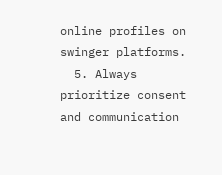online profiles on swinger platforms.
  5. Always prioritize consent and communication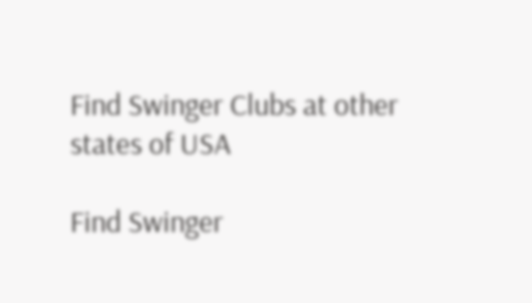Find Swinger Clubs at other states of USA

Find Swinger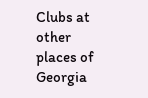Clubs at other places of Georgia